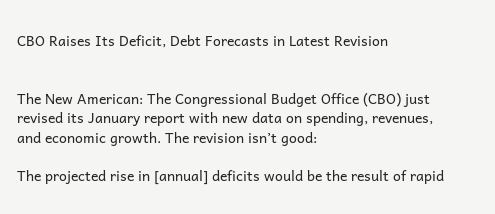CBO Raises Its Deficit, Debt Forecasts in Latest Revision


The New American: The Congressional Budget Office (CBO) just revised its January report with new data on spending, revenues, and economic growth. The revision isn’t good:

The projected rise in [annual] deficits would be the result of rapid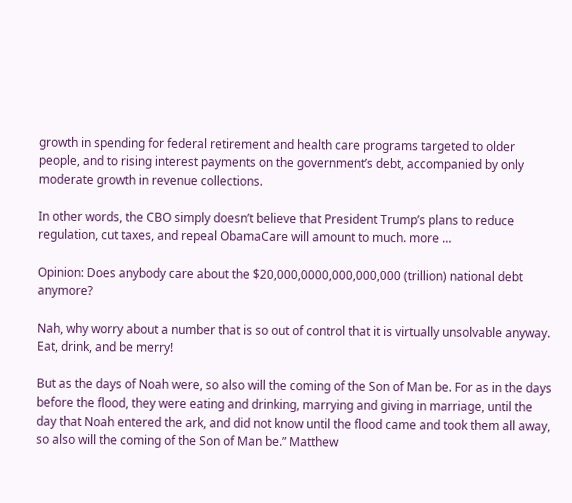growth in spending for federal retirement and health care programs targeted to older people, and to rising interest payments on the government’s debt, accompanied by only moderate growth in revenue collections.

In other words, the CBO simply doesn’t believe that President Trump’s plans to reduce regulation, cut taxes, and repeal ObamaCare will amount to much. more …

Opinion: Does anybody care about the $20,000,0000,000,000,000 (trillion) national debt anymore?

Nah, why worry about a number that is so out of control that it is virtually unsolvable anyway. Eat, drink, and be merry!

But as the days of Noah were, so also will the coming of the Son of Man be. For as in the days before the flood, they were eating and drinking, marrying and giving in marriage, until the day that Noah entered the ark, and did not know until the flood came and took them all away, so also will the coming of the Son of Man be.” Matthew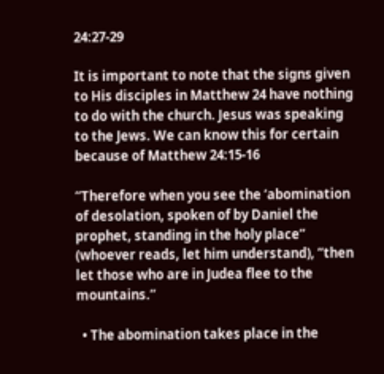24:27-29

It is important to note that the signs given to His disciples in Matthew 24 have nothing to do with the church. Jesus was speaking to the Jews. We can know this for certain because of Matthew 24:15-16

“Therefore when you see the ‘abomination of desolation, spoken of by Daniel the prophet, standing in the holy place” (whoever reads, let him understand), “then let those who are in Judea flee to the mountains.”

  • The abomination takes place in the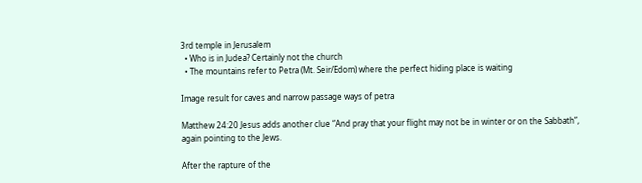3rd temple in Jerusalem
  • Who is in Judea? Certainly not the church
  • The mountains refer to Petra (Mt. Seir/Edom) where the perfect hiding place is waiting

Image result for caves and narrow passage ways of petra

Matthew 24:20 Jesus adds another clue “And pray that your flight may not be in winter or on the Sabbath”, again pointing to the Jews.

After the rapture of the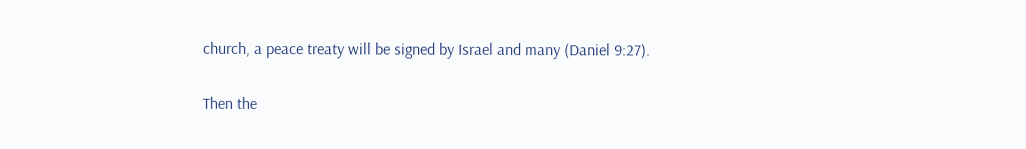church, a peace treaty will be signed by Israel and many (Daniel 9:27).

Then the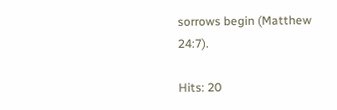sorrows begin (Matthew 24:7).

Hits: 20